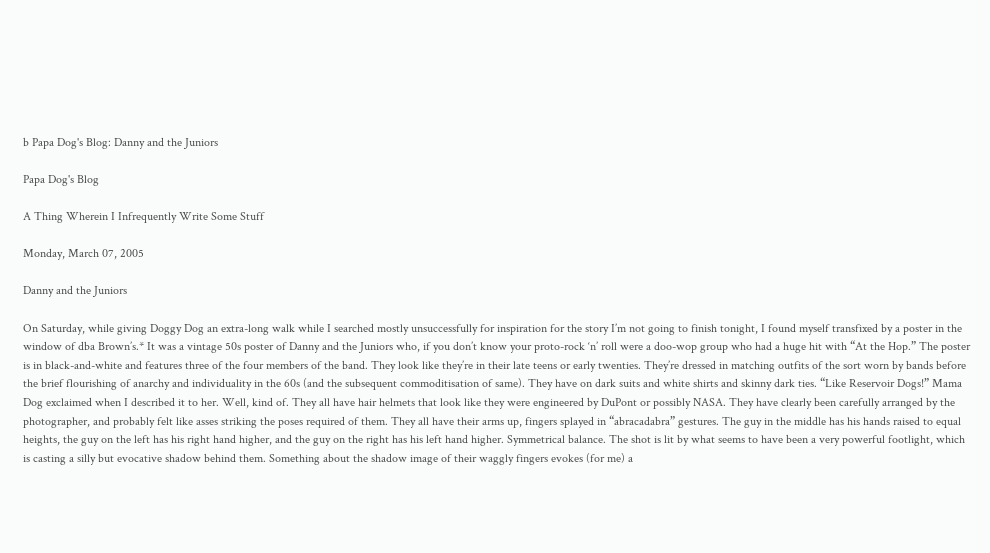b Papa Dog's Blog: Danny and the Juniors

Papa Dog's Blog

A Thing Wherein I Infrequently Write Some Stuff

Monday, March 07, 2005

Danny and the Juniors

On Saturday, while giving Doggy Dog an extra-long walk while I searched mostly unsuccessfully for inspiration for the story I’m not going to finish tonight, I found myself transfixed by a poster in the window of dba Brown’s.* It was a vintage 50s poster of Danny and the Juniors who, if you don’t know your proto-rock ‘n’ roll were a doo-wop group who had a huge hit with “At the Hop.” The poster is in black-and-white and features three of the four members of the band. They look like they’re in their late teens or early twenties. They’re dressed in matching outfits of the sort worn by bands before the brief flourishing of anarchy and individuality in the 60s (and the subsequent commoditisation of same). They have on dark suits and white shirts and skinny dark ties. “Like Reservoir Dogs!” Mama Dog exclaimed when I described it to her. Well, kind of. They all have hair helmets that look like they were engineered by DuPont or possibly NASA. They have clearly been carefully arranged by the photographer, and probably felt like asses striking the poses required of them. They all have their arms up, fingers splayed in “abracadabra” gestures. The guy in the middle has his hands raised to equal heights, the guy on the left has his right hand higher, and the guy on the right has his left hand higher. Symmetrical balance. The shot is lit by what seems to have been a very powerful footlight, which is casting a silly but evocative shadow behind them. Something about the shadow image of their waggly fingers evokes (for me) a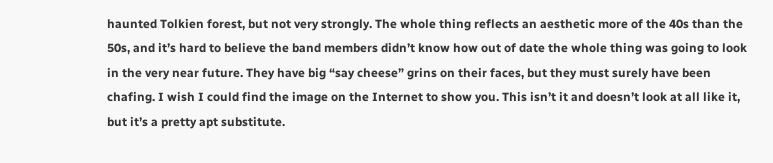haunted Tolkien forest, but not very strongly. The whole thing reflects an aesthetic more of the 40s than the 50s, and it’s hard to believe the band members didn’t know how out of date the whole thing was going to look in the very near future. They have big “say cheese” grins on their faces, but they must surely have been chafing. I wish I could find the image on the Internet to show you. This isn’t it and doesn’t look at all like it, but it’s a pretty apt substitute.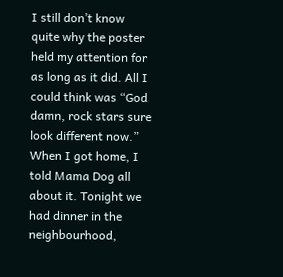I still don’t know quite why the poster held my attention for as long as it did. All I could think was “God damn, rock stars sure look different now.” When I got home, I told Mama Dog all about it. Tonight we had dinner in the neighbourhood,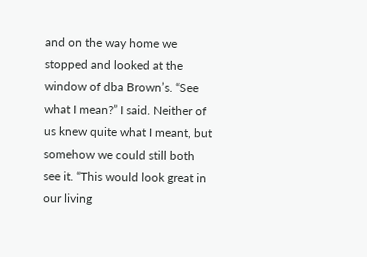and on the way home we stopped and looked at the window of dba Brown’s. “See what I mean?” I said. Neither of us knew quite what I meant, but somehow we could still both see it. “This would look great in our living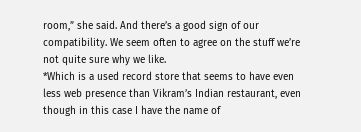room,” she said. And there’s a good sign of our compatibility. We seem often to agree on the stuff we’re not quite sure why we like.
*Which is a used record store that seems to have even less web presence than Vikram’s Indian restaurant, even though in this case I have the name of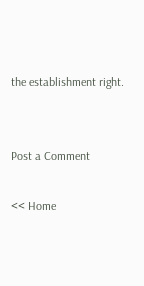the establishment right.


Post a Comment

<< Home